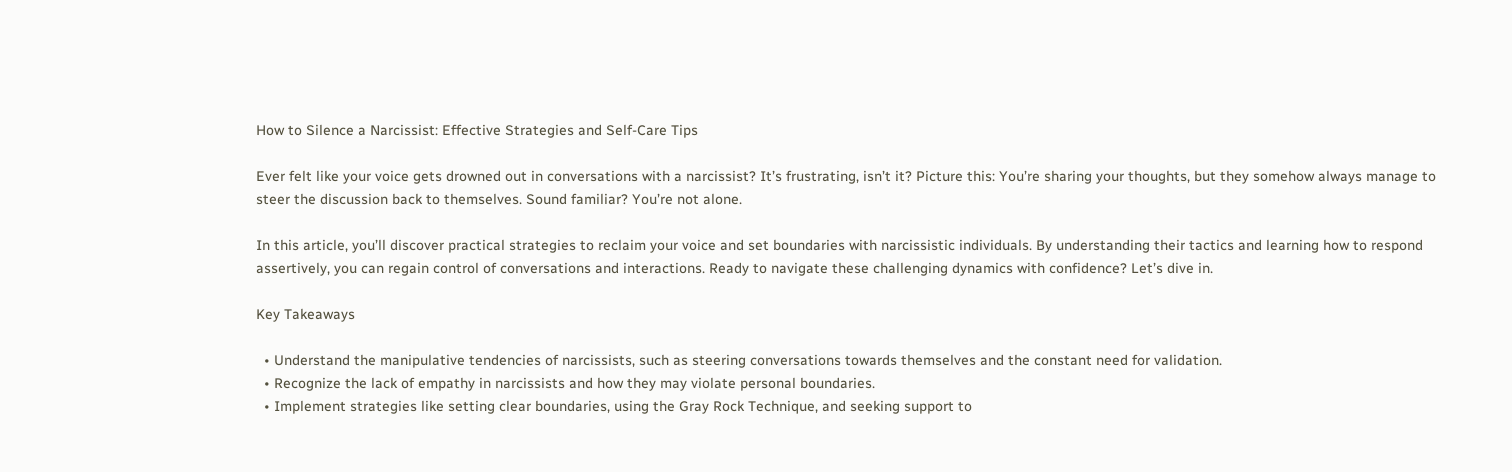How to Silence a Narcissist: Effective Strategies and Self-Care Tips

Ever felt like your voice gets drowned out in conversations with a narcissist? It’s frustrating, isn’t it? Picture this: You’re sharing your thoughts, but they somehow always manage to steer the discussion back to themselves. Sound familiar? You’re not alone.

In this article, you’ll discover practical strategies to reclaim your voice and set boundaries with narcissistic individuals. By understanding their tactics and learning how to respond assertively, you can regain control of conversations and interactions. Ready to navigate these challenging dynamics with confidence? Let’s dive in.

Key Takeaways

  • Understand the manipulative tendencies of narcissists, such as steering conversations towards themselves and the constant need for validation.
  • Recognize the lack of empathy in narcissists and how they may violate personal boundaries.
  • Implement strategies like setting clear boundaries, using the Gray Rock Technique, and seeking support to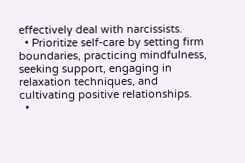effectively deal with narcissists.
  • Prioritize self-care by setting firm boundaries, practicing mindfulness, seeking support, engaging in relaxation techniques, and cultivating positive relationships.
  •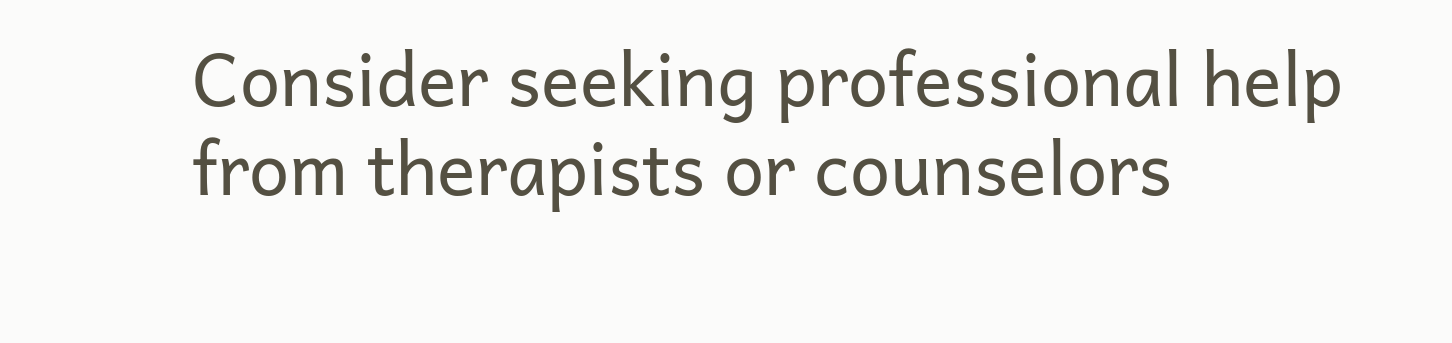Consider seeking professional help from therapists or counselors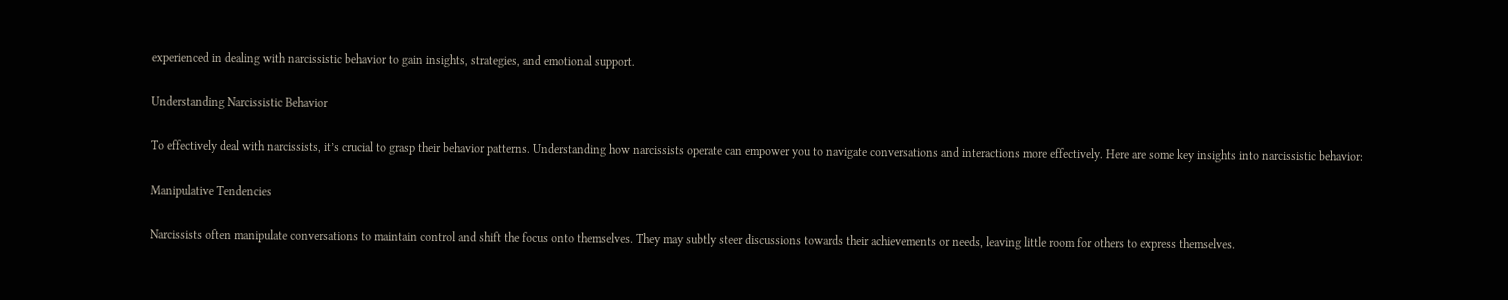experienced in dealing with narcissistic behavior to gain insights, strategies, and emotional support.

Understanding Narcissistic Behavior

To effectively deal with narcissists, it’s crucial to grasp their behavior patterns. Understanding how narcissists operate can empower you to navigate conversations and interactions more effectively. Here are some key insights into narcissistic behavior:

Manipulative Tendencies

Narcissists often manipulate conversations to maintain control and shift the focus onto themselves. They may subtly steer discussions towards their achievements or needs, leaving little room for others to express themselves.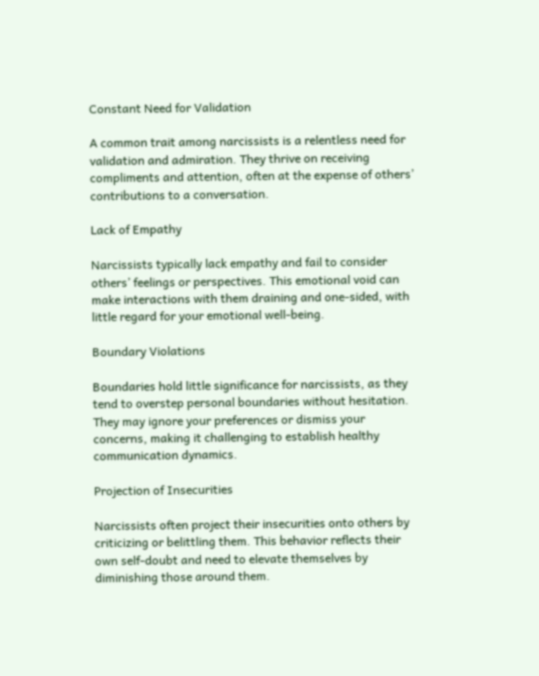Constant Need for Validation

A common trait among narcissists is a relentless need for validation and admiration. They thrive on receiving compliments and attention, often at the expense of others’ contributions to a conversation.

Lack of Empathy

Narcissists typically lack empathy and fail to consider others’ feelings or perspectives. This emotional void can make interactions with them draining and one-sided, with little regard for your emotional well-being.

Boundary Violations

Boundaries hold little significance for narcissists, as they tend to overstep personal boundaries without hesitation. They may ignore your preferences or dismiss your concerns, making it challenging to establish healthy communication dynamics.

Projection of Insecurities

Narcissists often project their insecurities onto others by criticizing or belittling them. This behavior reflects their own self-doubt and need to elevate themselves by diminishing those around them.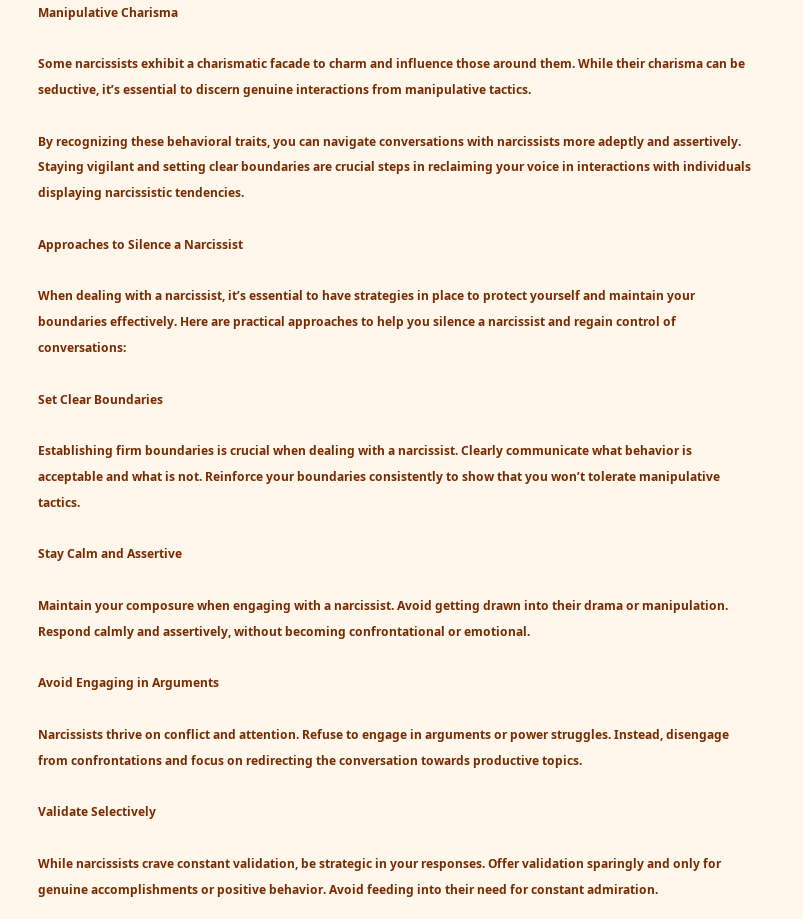Manipulative Charisma

Some narcissists exhibit a charismatic facade to charm and influence those around them. While their charisma can be seductive, it’s essential to discern genuine interactions from manipulative tactics.

By recognizing these behavioral traits, you can navigate conversations with narcissists more adeptly and assertively. Staying vigilant and setting clear boundaries are crucial steps in reclaiming your voice in interactions with individuals displaying narcissistic tendencies.

Approaches to Silence a Narcissist

When dealing with a narcissist, it’s essential to have strategies in place to protect yourself and maintain your boundaries effectively. Here are practical approaches to help you silence a narcissist and regain control of conversations:

Set Clear Boundaries

Establishing firm boundaries is crucial when dealing with a narcissist. Clearly communicate what behavior is acceptable and what is not. Reinforce your boundaries consistently to show that you won’t tolerate manipulative tactics.

Stay Calm and Assertive

Maintain your composure when engaging with a narcissist. Avoid getting drawn into their drama or manipulation. Respond calmly and assertively, without becoming confrontational or emotional.

Avoid Engaging in Arguments

Narcissists thrive on conflict and attention. Refuse to engage in arguments or power struggles. Instead, disengage from confrontations and focus on redirecting the conversation towards productive topics.

Validate Selectively

While narcissists crave constant validation, be strategic in your responses. Offer validation sparingly and only for genuine accomplishments or positive behavior. Avoid feeding into their need for constant admiration.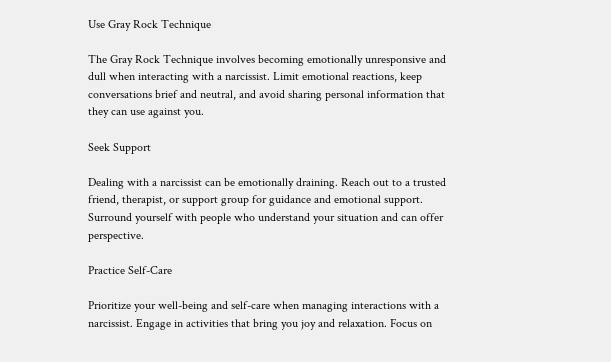Use Gray Rock Technique

The Gray Rock Technique involves becoming emotionally unresponsive and dull when interacting with a narcissist. Limit emotional reactions, keep conversations brief and neutral, and avoid sharing personal information that they can use against you.

Seek Support

Dealing with a narcissist can be emotionally draining. Reach out to a trusted friend, therapist, or support group for guidance and emotional support. Surround yourself with people who understand your situation and can offer perspective.

Practice Self-Care

Prioritize your well-being and self-care when managing interactions with a narcissist. Engage in activities that bring you joy and relaxation. Focus on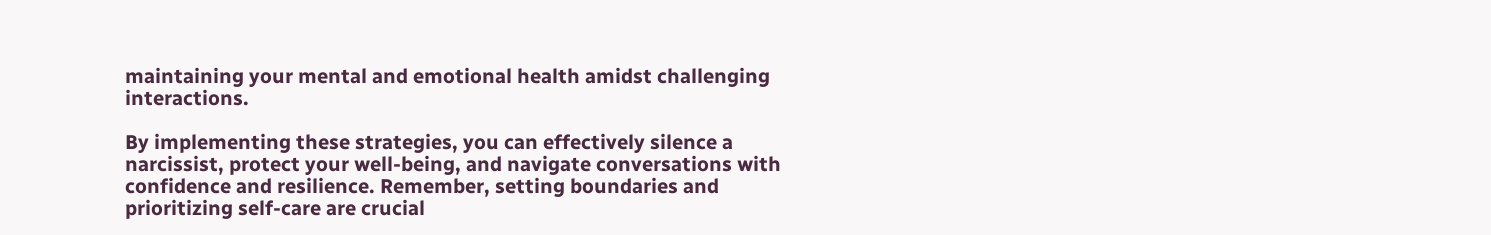maintaining your mental and emotional health amidst challenging interactions.

By implementing these strategies, you can effectively silence a narcissist, protect your well-being, and navigate conversations with confidence and resilience. Remember, setting boundaries and prioritizing self-care are crucial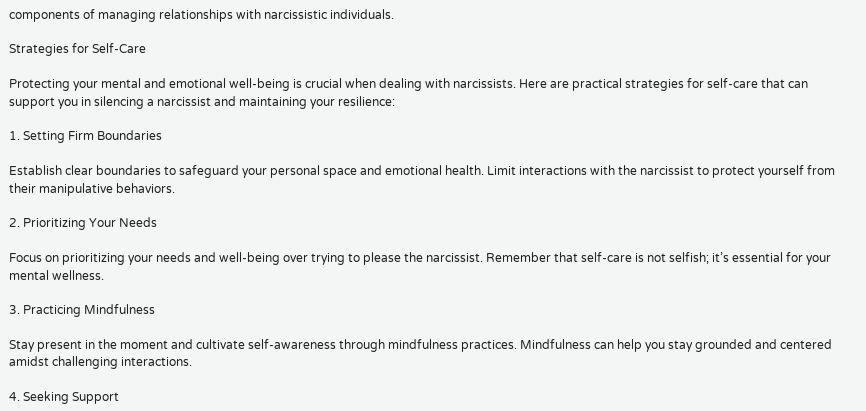components of managing relationships with narcissistic individuals.

Strategies for Self-Care

Protecting your mental and emotional well-being is crucial when dealing with narcissists. Here are practical strategies for self-care that can support you in silencing a narcissist and maintaining your resilience:

1. Setting Firm Boundaries

Establish clear boundaries to safeguard your personal space and emotional health. Limit interactions with the narcissist to protect yourself from their manipulative behaviors.

2. Prioritizing Your Needs

Focus on prioritizing your needs and well-being over trying to please the narcissist. Remember that self-care is not selfish; it’s essential for your mental wellness.

3. Practicing Mindfulness

Stay present in the moment and cultivate self-awareness through mindfulness practices. Mindfulness can help you stay grounded and centered amidst challenging interactions.

4. Seeking Support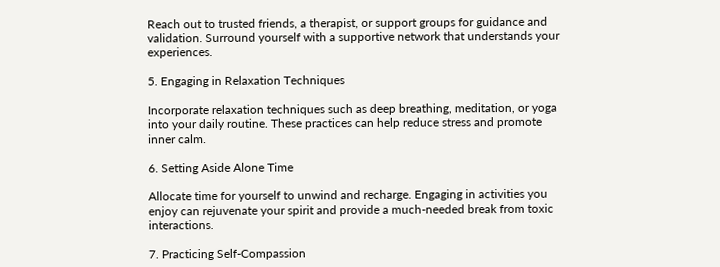Reach out to trusted friends, a therapist, or support groups for guidance and validation. Surround yourself with a supportive network that understands your experiences.

5. Engaging in Relaxation Techniques

Incorporate relaxation techniques such as deep breathing, meditation, or yoga into your daily routine. These practices can help reduce stress and promote inner calm.

6. Setting Aside Alone Time

Allocate time for yourself to unwind and recharge. Engaging in activities you enjoy can rejuvenate your spirit and provide a much-needed break from toxic interactions.

7. Practicing Self-Compassion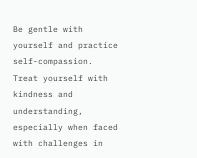Be gentle with yourself and practice self-compassion. Treat yourself with kindness and understanding, especially when faced with challenges in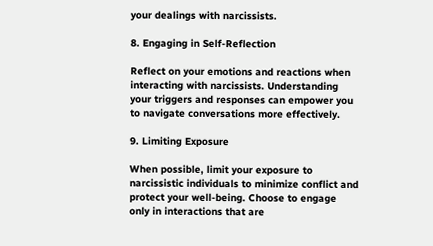your dealings with narcissists.

8. Engaging in Self-Reflection

Reflect on your emotions and reactions when interacting with narcissists. Understanding your triggers and responses can empower you to navigate conversations more effectively.

9. Limiting Exposure

When possible, limit your exposure to narcissistic individuals to minimize conflict and protect your well-being. Choose to engage only in interactions that are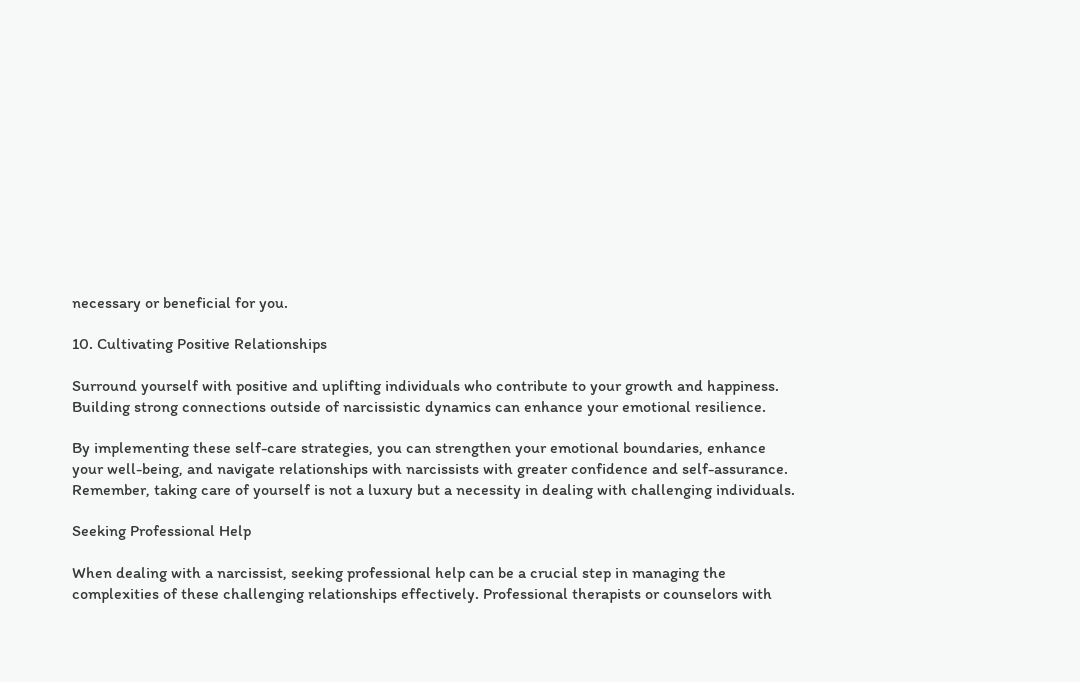necessary or beneficial for you.

10. Cultivating Positive Relationships

Surround yourself with positive and uplifting individuals who contribute to your growth and happiness. Building strong connections outside of narcissistic dynamics can enhance your emotional resilience.

By implementing these self-care strategies, you can strengthen your emotional boundaries, enhance your well-being, and navigate relationships with narcissists with greater confidence and self-assurance. Remember, taking care of yourself is not a luxury but a necessity in dealing with challenging individuals.

Seeking Professional Help

When dealing with a narcissist, seeking professional help can be a crucial step in managing the complexities of these challenging relationships effectively. Professional therapists or counselors with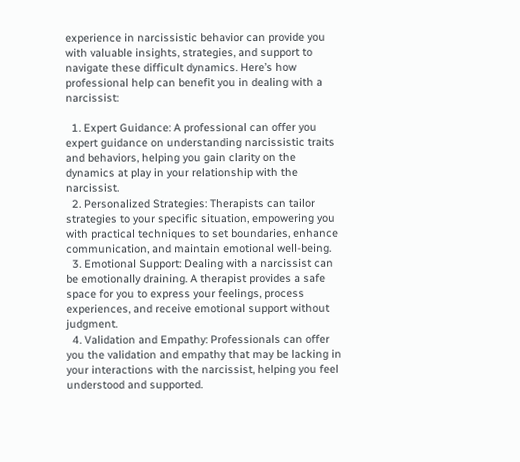experience in narcissistic behavior can provide you with valuable insights, strategies, and support to navigate these difficult dynamics. Here’s how professional help can benefit you in dealing with a narcissist:

  1. Expert Guidance: A professional can offer you expert guidance on understanding narcissistic traits and behaviors, helping you gain clarity on the dynamics at play in your relationship with the narcissist.
  2. Personalized Strategies: Therapists can tailor strategies to your specific situation, empowering you with practical techniques to set boundaries, enhance communication, and maintain emotional well-being.
  3. Emotional Support: Dealing with a narcissist can be emotionally draining. A therapist provides a safe space for you to express your feelings, process experiences, and receive emotional support without judgment.
  4. Validation and Empathy: Professionals can offer you the validation and empathy that may be lacking in your interactions with the narcissist, helping you feel understood and supported.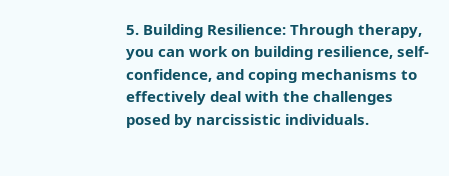5. Building Resilience: Through therapy, you can work on building resilience, self-confidence, and coping mechanisms to effectively deal with the challenges posed by narcissistic individuals.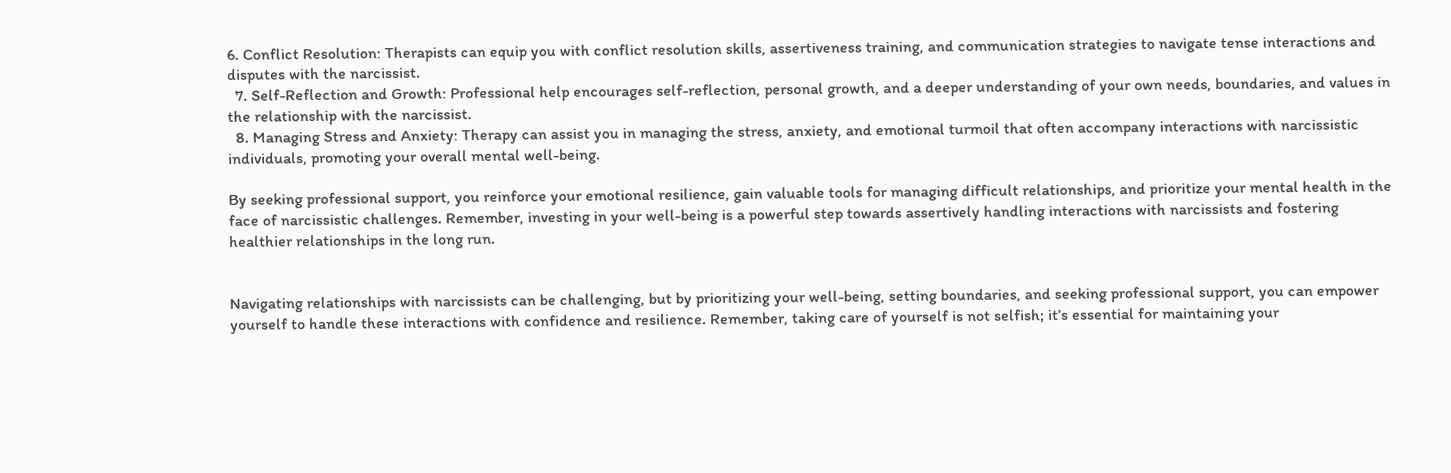6. Conflict Resolution: Therapists can equip you with conflict resolution skills, assertiveness training, and communication strategies to navigate tense interactions and disputes with the narcissist.
  7. Self-Reflection and Growth: Professional help encourages self-reflection, personal growth, and a deeper understanding of your own needs, boundaries, and values in the relationship with the narcissist.
  8. Managing Stress and Anxiety: Therapy can assist you in managing the stress, anxiety, and emotional turmoil that often accompany interactions with narcissistic individuals, promoting your overall mental well-being.

By seeking professional support, you reinforce your emotional resilience, gain valuable tools for managing difficult relationships, and prioritize your mental health in the face of narcissistic challenges. Remember, investing in your well-being is a powerful step towards assertively handling interactions with narcissists and fostering healthier relationships in the long run.


Navigating relationships with narcissists can be challenging, but by prioritizing your well-being, setting boundaries, and seeking professional support, you can empower yourself to handle these interactions with confidence and resilience. Remember, taking care of yourself is not selfish; it’s essential for maintaining your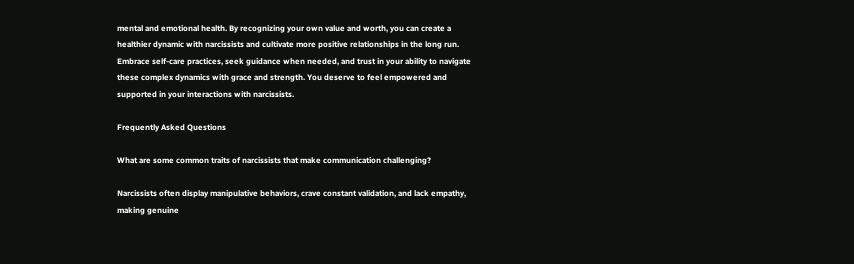mental and emotional health. By recognizing your own value and worth, you can create a healthier dynamic with narcissists and cultivate more positive relationships in the long run. Embrace self-care practices, seek guidance when needed, and trust in your ability to navigate these complex dynamics with grace and strength. You deserve to feel empowered and supported in your interactions with narcissists.

Frequently Asked Questions

What are some common traits of narcissists that make communication challenging?

Narcissists often display manipulative behaviors, crave constant validation, and lack empathy, making genuine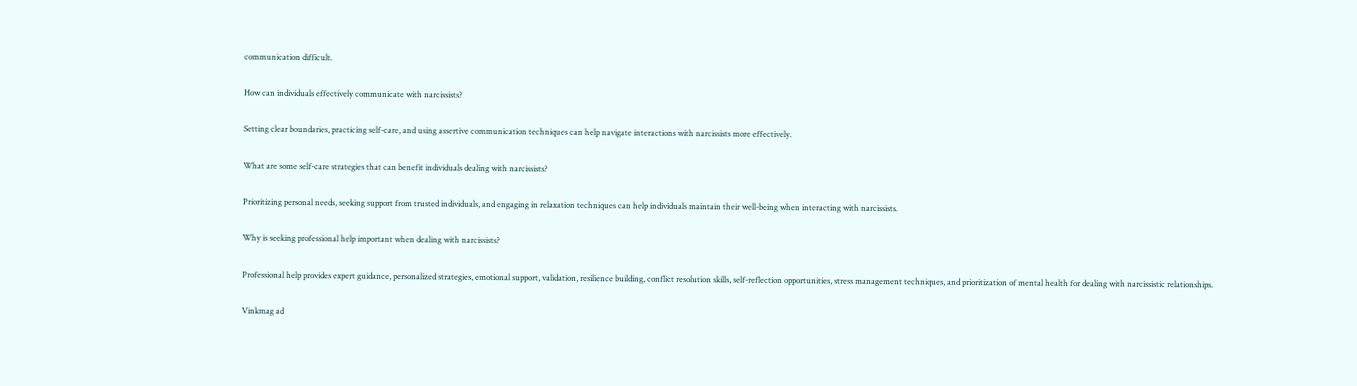communication difficult.

How can individuals effectively communicate with narcissists?

Setting clear boundaries, practicing self-care, and using assertive communication techniques can help navigate interactions with narcissists more effectively.

What are some self-care strategies that can benefit individuals dealing with narcissists?

Prioritizing personal needs, seeking support from trusted individuals, and engaging in relaxation techniques can help individuals maintain their well-being when interacting with narcissists.

Why is seeking professional help important when dealing with narcissists?

Professional help provides expert guidance, personalized strategies, emotional support, validation, resilience building, conflict resolution skills, self-reflection opportunities, stress management techniques, and prioritization of mental health for dealing with narcissistic relationships.

Vinkmag ad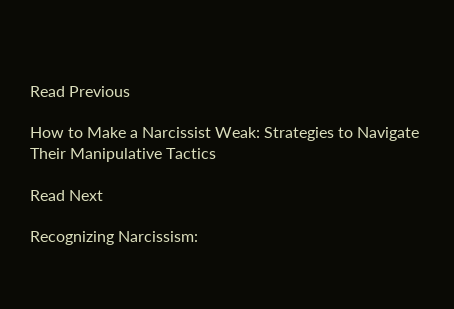Read Previous

How to Make a Narcissist Weak: Strategies to Navigate Their Manipulative Tactics

Read Next

Recognizing Narcissism: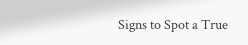Signs to Spot a True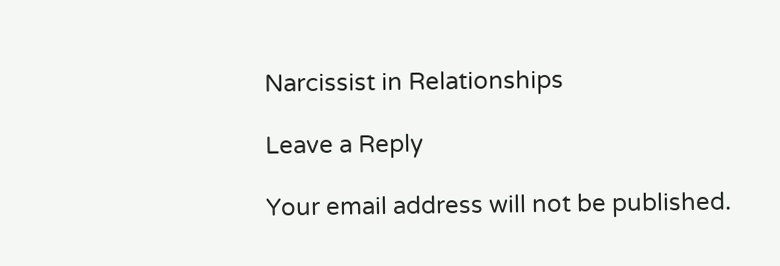Narcissist in Relationships

Leave a Reply

Your email address will not be published.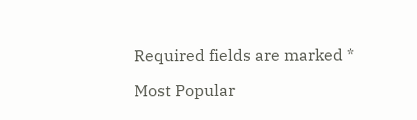Required fields are marked *

Most Popular